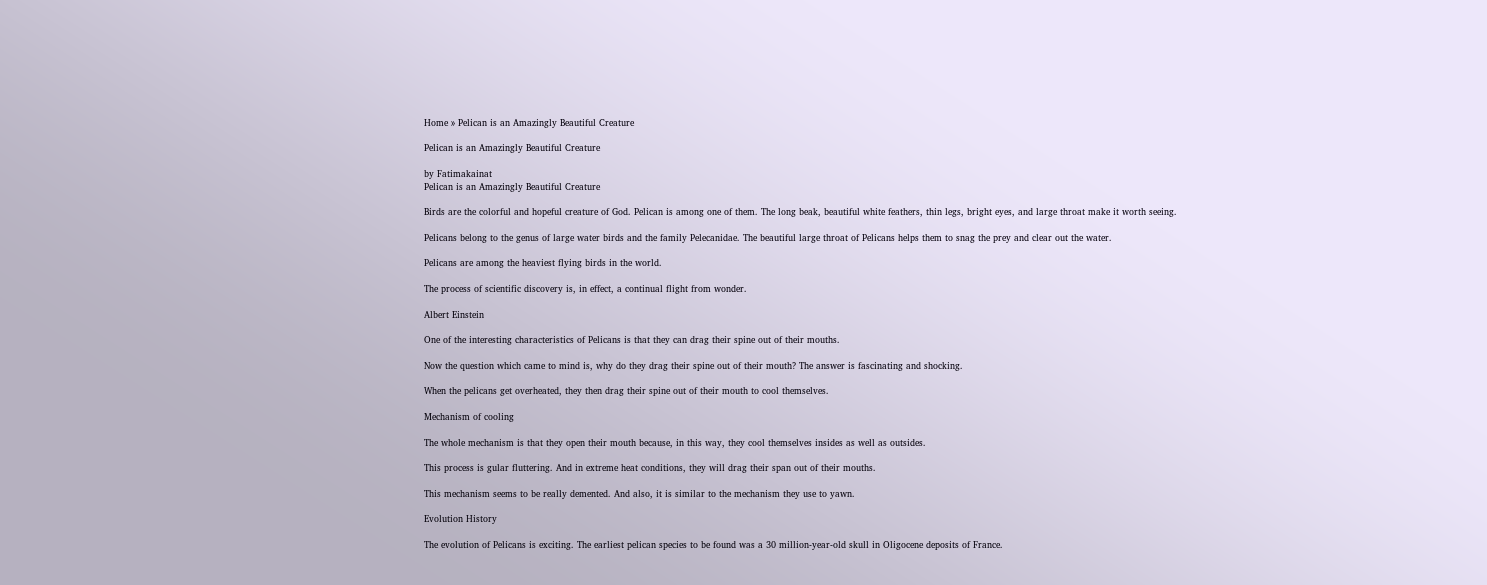Home » Pelican is an Amazingly Beautiful Creature

Pelican is an Amazingly Beautiful Creature

by Fatimakainat
Pelican is an Amazingly Beautiful Creature

Birds are the colorful and hopeful creature of God. Pelican is among one of them. The long beak, beautiful white feathers, thin legs, bright eyes, and large throat make it worth seeing.

Pelicans belong to the genus of large water birds and the family Pelecanidae. The beautiful large throat of Pelicans helps them to snag the prey and clear out the water.

Pelicans are among the heaviest flying birds in the world.

The process of scientific discovery is, in effect, a continual flight from wonder.

Albert Einstein

One of the interesting characteristics of Pelicans is that they can drag their spine out of their mouths.

Now the question which came to mind is, why do they drag their spine out of their mouth? The answer is fascinating and shocking.

When the pelicans get overheated, they then drag their spine out of their mouth to cool themselves.

Mechanism of cooling

The whole mechanism is that they open their mouth because, in this way, they cool themselves insides as well as outsides.

This process is gular fluttering. And in extreme heat conditions, they will drag their span out of their mouths.

This mechanism seems to be really demented. And also, it is similar to the mechanism they use to yawn.

Evolution History

The evolution of Pelicans is exciting. The earliest pelican species to be found was a 30 million-year-old skull in Oligocene deposits of France.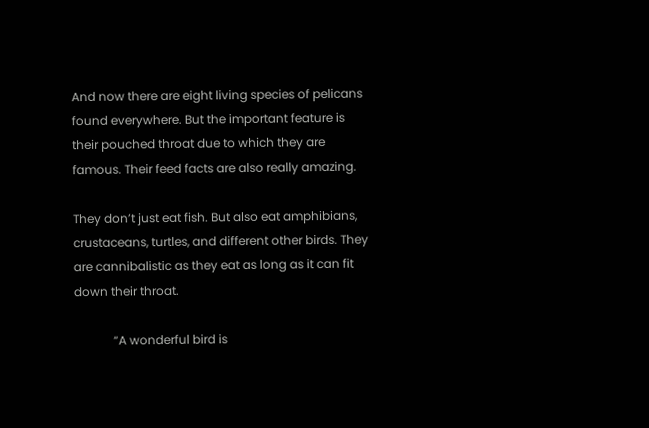And now there are eight living species of pelicans found everywhere. But the important feature is their pouched throat due to which they are famous. Their feed facts are also really amazing.

They don’t just eat fish. But also eat amphibians, crustaceans, turtles, and different other birds. They are cannibalistic as they eat as long as it can fit down their throat.

             “A wonderful bird is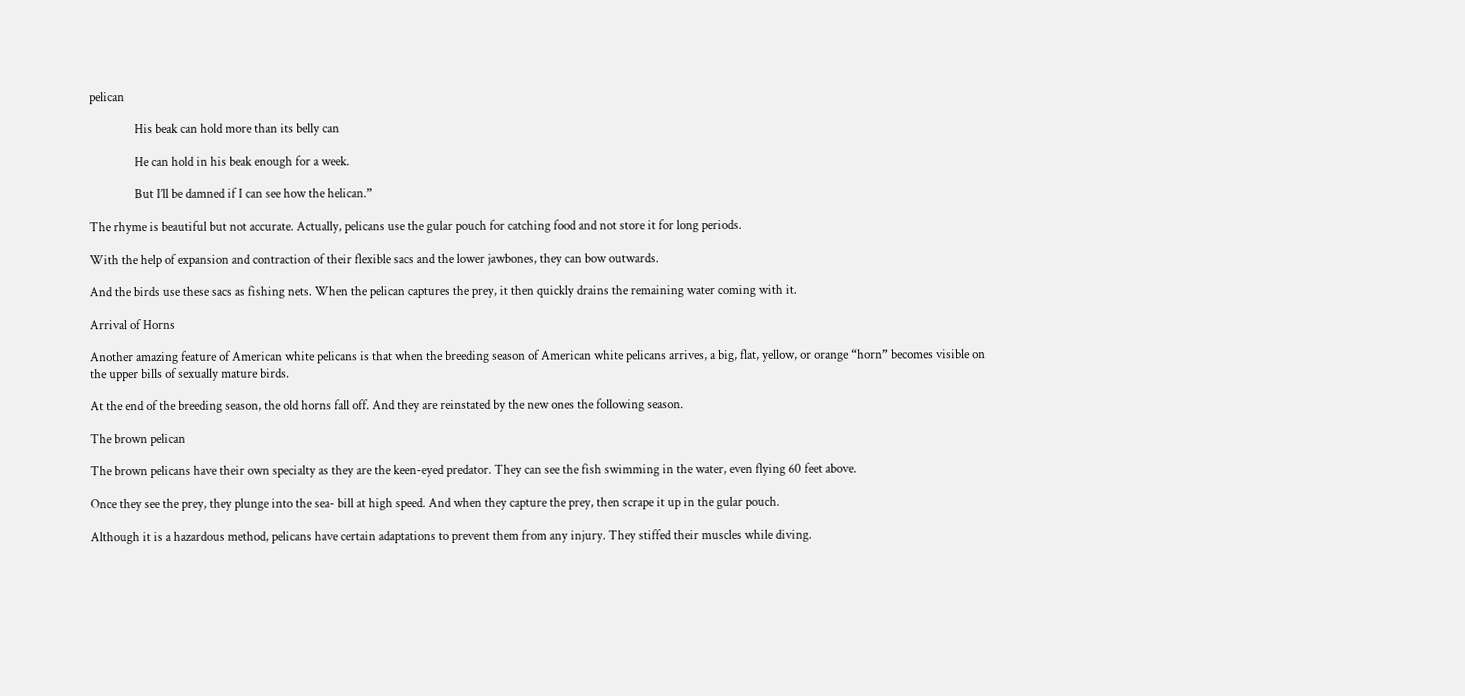pelican

               His beak can hold more than its belly can

               He can hold in his beak enough for a week.

               But I’ll be damned if I can see how the helican.”

The rhyme is beautiful but not accurate. Actually, pelicans use the gular pouch for catching food and not store it for long periods.

With the help of expansion and contraction of their flexible sacs and the lower jawbones, they can bow outwards.

And the birds use these sacs as fishing nets. When the pelican captures the prey, it then quickly drains the remaining water coming with it.

Arrival of Horns

Another amazing feature of American white pelicans is that when the breeding season of American white pelicans arrives, a big, flat, yellow, or orange “horn” becomes visible on the upper bills of sexually mature birds.

At the end of the breeding season, the old horns fall off. And they are reinstated by the new ones the following season.

The brown pelican

The brown pelicans have their own specialty as they are the keen-eyed predator. They can see the fish swimming in the water, even flying 60 feet above.

Once they see the prey, they plunge into the sea- bill at high speed. And when they capture the prey, then scrape it up in the gular pouch.

Although it is a hazardous method, pelicans have certain adaptations to prevent them from any injury. They stiffed their muscles while diving.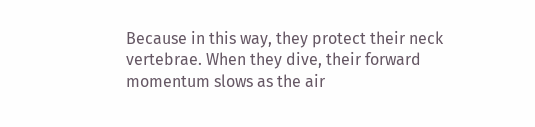Because in this way, they protect their neck vertebrae. When they dive, their forward momentum slows as the air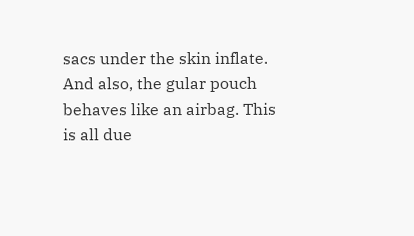sacs under the skin inflate. And also, the gular pouch behaves like an airbag. This is all due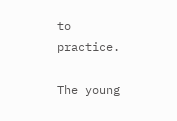to practice.

The young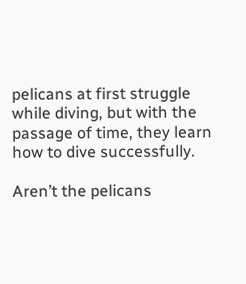pelicans at first struggle while diving, but with the passage of time, they learn how to dive successfully.

Aren’t the pelicans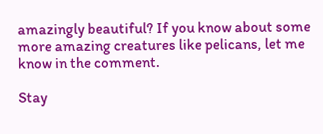amazingly beautiful? If you know about some more amazing creatures like pelicans, let me know in the comment.

Stay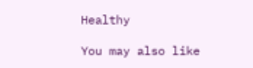Healthy

You may also like